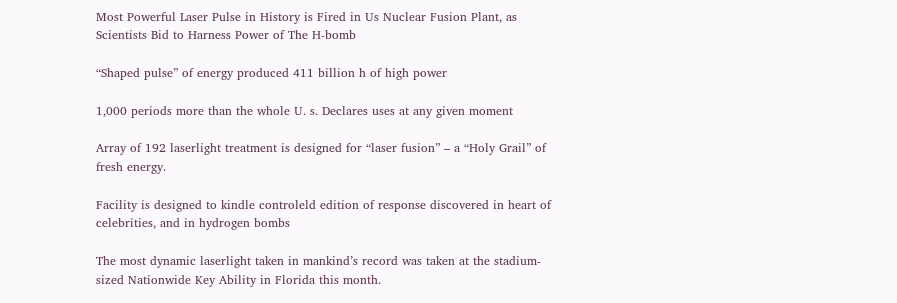Most Powerful Laser Pulse in History is Fired in Us Nuclear Fusion Plant, as Scientists Bid to Harness Power of The H-bomb

“Shaped pulse” of energy produced 411 billion h of high power

1,000 periods more than the whole U. s. Declares uses at any given moment

Array of 192 laserlight treatment is designed for “laser fusion” – a “Holy Grail” of fresh energy.

Facility is designed to kindle controleld edition of response discovered in heart of celebrities, and in hydrogen bombs

The most dynamic laserlight taken in mankind’s record was taken at the stadium-sized Nationwide Key Ability in Florida this month.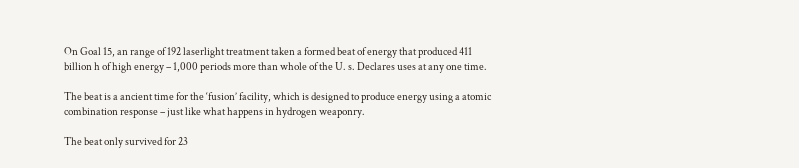On Goal 15, an range of 192 laserlight treatment taken a formed beat of energy that produced 411 billion h of high energy – 1,000 periods more than whole of the U. s. Declares uses at any one time.

The beat is a ancient time for the ‘fusion’ facility, which is designed to produce energy using a atomic combination response – just like what happens in hydrogen weaponry.

The beat only survived for 23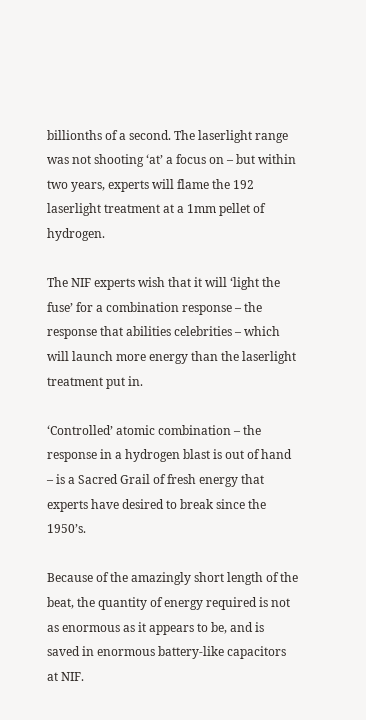billionths of a second. The laserlight range was not shooting ‘at’ a focus on – but within two years, experts will flame the 192 laserlight treatment at a 1mm pellet of hydrogen.

The NIF experts wish that it will ‘light the fuse’ for a combination response – the response that abilities celebrities – which will launch more energy than the laserlight treatment put in.

‘Controlled’ atomic combination – the response in a hydrogen blast is out of hand – is a Sacred Grail of fresh energy that experts have desired to break since the 1950’s.

Because of the amazingly short length of the beat, the quantity of energy required is not as enormous as it appears to be, and is saved in enormous battery-like capacitors at NIF.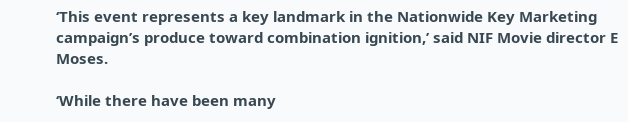‘This event represents a key landmark in the Nationwide Key Marketing campaign’s produce toward combination ignition,’ said NIF Movie director E Moses.

‘While there have been many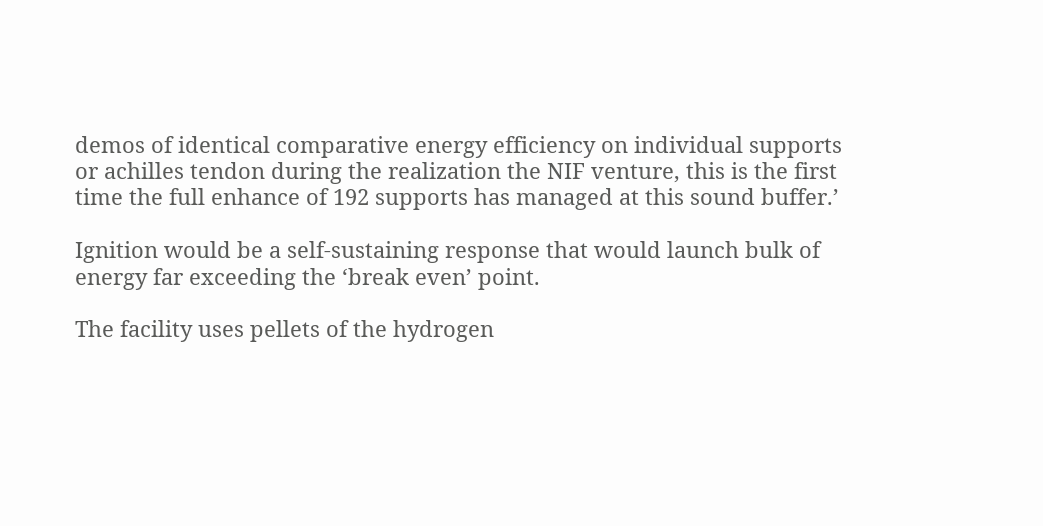demos of identical comparative energy efficiency on individual supports or achilles tendon during the realization the NIF venture, this is the first time the full enhance of 192 supports has managed at this sound buffer.’

Ignition would be a self-sustaining response that would launch bulk of energy far exceeding the ‘break even’ point.

The facility uses pellets of the hydrogen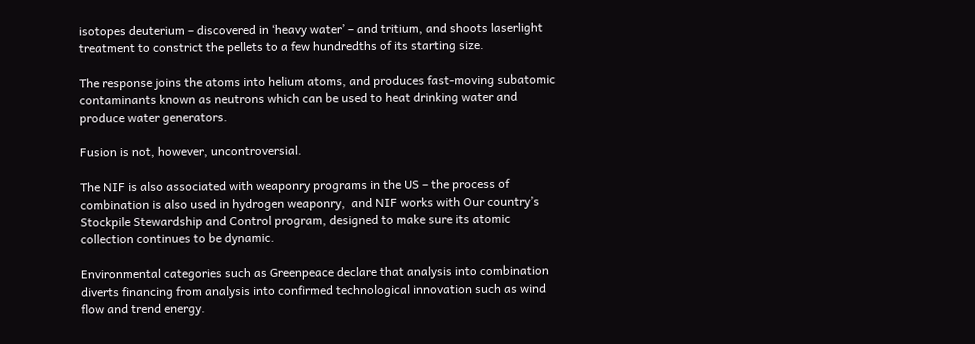isotopes deuterium – discovered in ‘heavy water’ – and tritium, and shoots laserlight treatment to constrict the pellets to a few hundredths of its starting size.

The response joins the atoms into helium atoms, and produces fast-moving subatomic contaminants known as neutrons which can be used to heat drinking water and produce water generators.

Fusion is not, however, uncontroversial.

The NIF is also associated with weaponry programs in the US – the process of combination is also used in hydrogen weaponry,  and NIF works with Our country’s Stockpile Stewardship and Control program, designed to make sure its atomic collection continues to be dynamic.

Environmental categories such as Greenpeace declare that analysis into combination diverts financing from analysis into confirmed technological innovation such as wind flow and trend energy.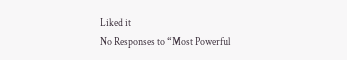Liked it
No Responses to “Most Powerful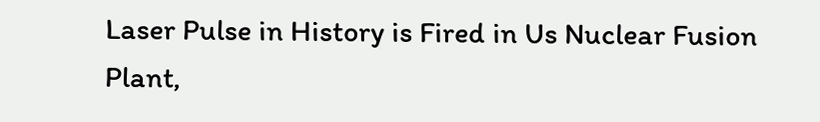Laser Pulse in History is Fired in Us Nuclear Fusion Plant,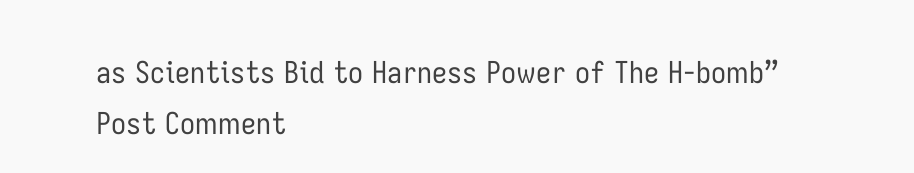as Scientists Bid to Harness Power of The H-bomb”
Post Comment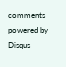comments powered by Disqus